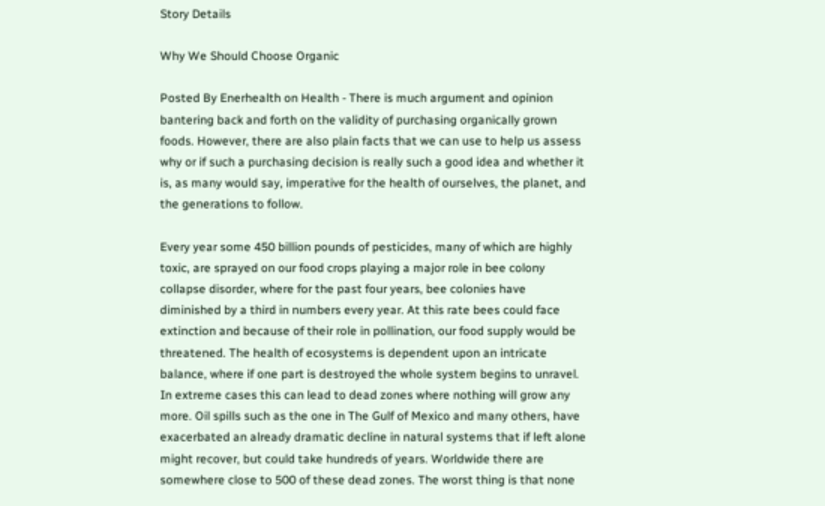Story Details

Why We Should Choose Organic

Posted By Enerhealth on Health - There is much argument and opinion bantering back and forth on the validity of purchasing organically grown foods. However, there are also plain facts that we can use to help us assess why or if such a purchasing decision is really such a good idea and whether it is, as many would say, imperative for the health of ourselves, the planet, and the generations to follow.

Every year some 450 billion pounds of pesticides, many of which are highly toxic, are sprayed on our food crops playing a major role in bee colony collapse disorder, where for the past four years, bee colonies have diminished by a third in numbers every year. At this rate bees could face extinction and because of their role in pollination, our food supply would be threatened. The health of ecosystems is dependent upon an intricate balance, where if one part is destroyed the whole system begins to unravel. In extreme cases this can lead to dead zones where nothing will grow any more. Oil spills such as the one in The Gulf of Mexico and many others, have exacerbated an already dramatic decline in natural systems that if left alone might recover, but could take hundreds of years. Worldwide there are somewhere close to 500 of these dead zones. The worst thing is that none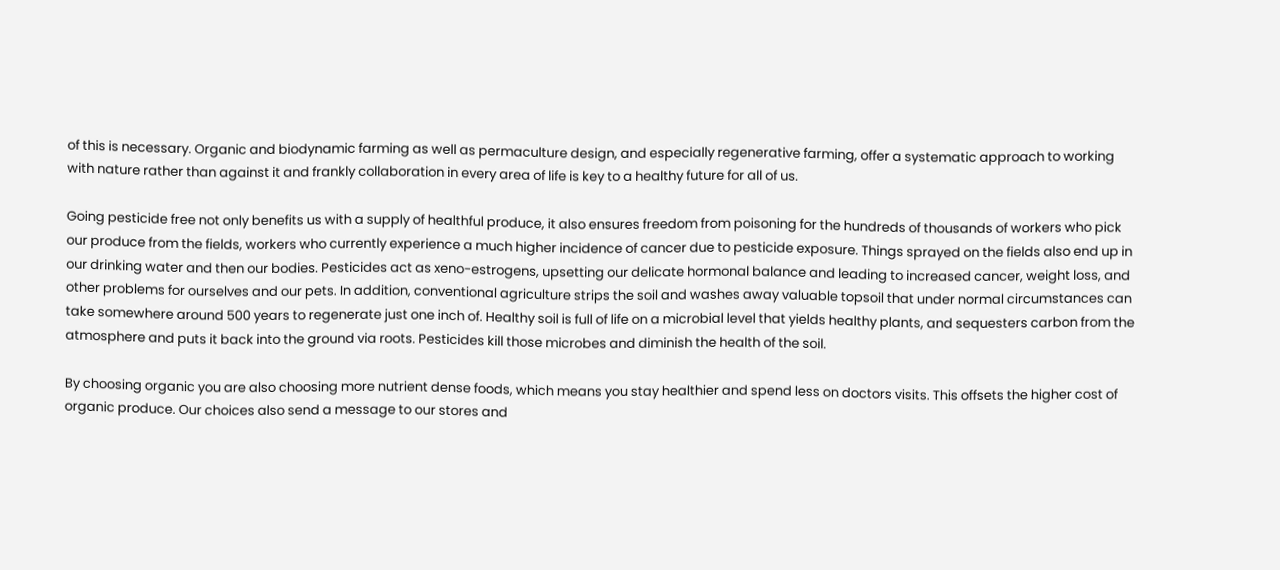of this is necessary. Organic and biodynamic farming as well as permaculture design, and especially regenerative farming, offer a systematic approach to working with nature rather than against it and frankly collaboration in every area of life is key to a healthy future for all of us.

Going pesticide free not only benefits us with a supply of healthful produce, it also ensures freedom from poisoning for the hundreds of thousands of workers who pick our produce from the fields, workers who currently experience a much higher incidence of cancer due to pesticide exposure. Things sprayed on the fields also end up in our drinking water and then our bodies. Pesticides act as xeno-estrogens, upsetting our delicate hormonal balance and leading to increased cancer, weight loss, and other problems for ourselves and our pets. In addition, conventional agriculture strips the soil and washes away valuable topsoil that under normal circumstances can take somewhere around 500 years to regenerate just one inch of. Healthy soil is full of life on a microbial level that yields healthy plants, and sequesters carbon from the atmosphere and puts it back into the ground via roots. Pesticides kill those microbes and diminish the health of the soil.

By choosing organic you are also choosing more nutrient dense foods, which means you stay healthier and spend less on doctors visits. This offsets the higher cost of organic produce. Our choices also send a message to our stores and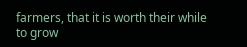farmers, that it is worth their while to grow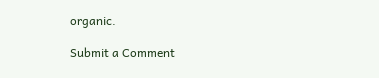organic.

Submit a Comment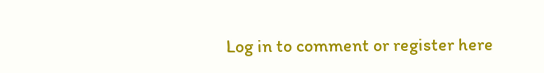Log in to comment or register here